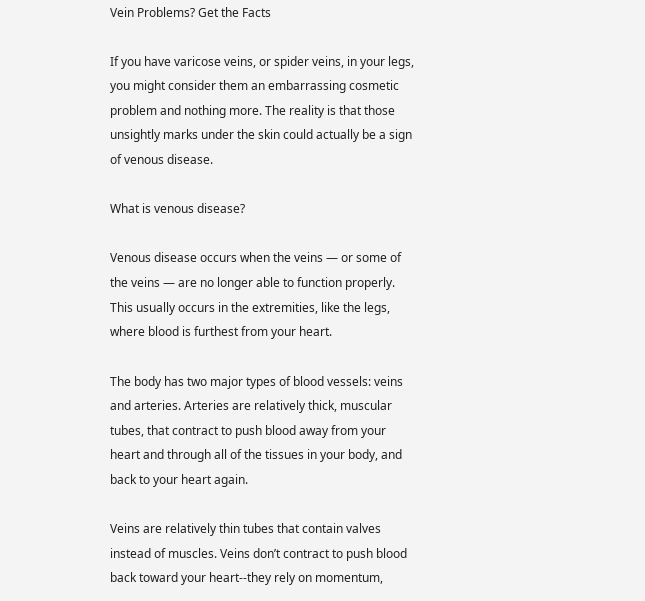Vein Problems? Get the Facts

If you have varicose veins, or spider veins, in your legs, you might consider them an embarrassing cosmetic problem and nothing more. The reality is that those unsightly marks under the skin could actually be a sign of venous disease.

What is venous disease?

Venous disease occurs when the veins — or some of the veins — are no longer able to function properly. This usually occurs in the extremities, like the legs, where blood is furthest from your heart.

The body has two major types of blood vessels: veins and arteries. Arteries are relatively thick, muscular tubes, that contract to push blood away from your heart and through all of the tissues in your body, and back to your heart again.

Veins are relatively thin tubes that contain valves instead of muscles. Veins don’t contract to push blood back toward your heart--they rely on momentum,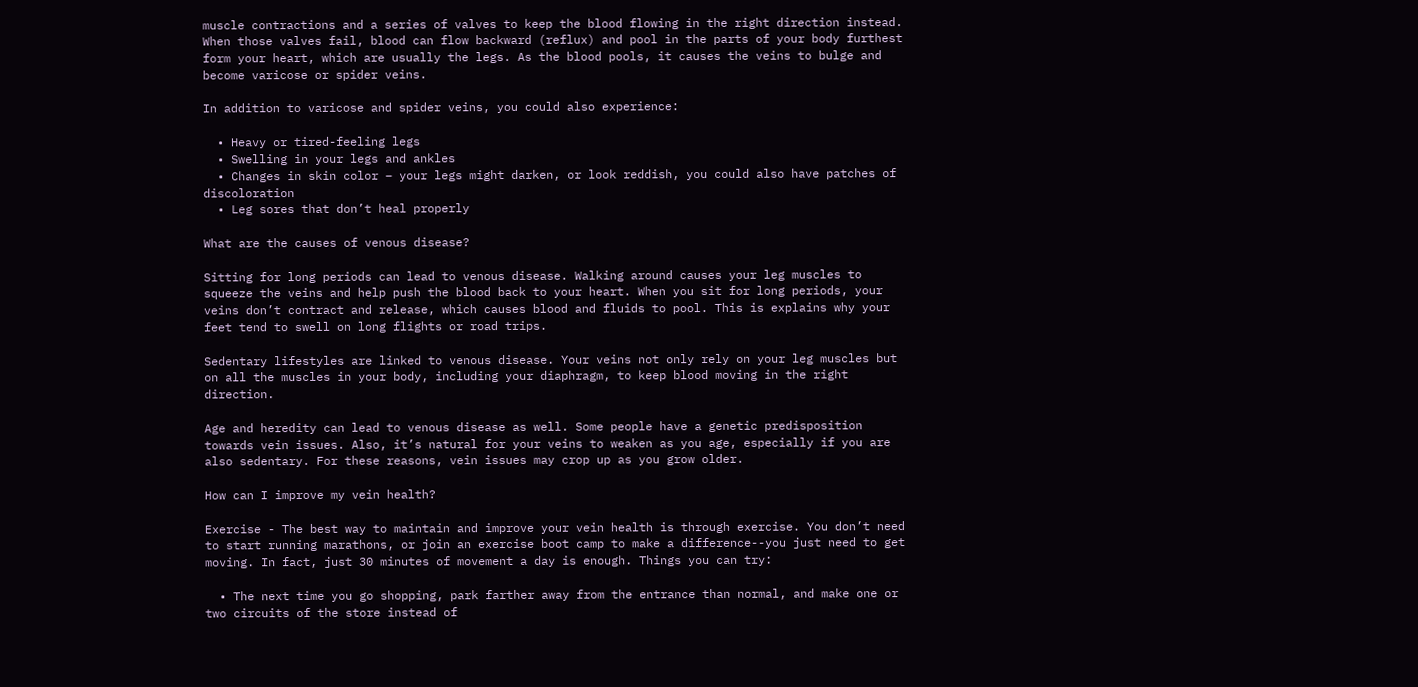muscle contractions and a series of valves to keep the blood flowing in the right direction instead. When those valves fail, blood can flow backward (reflux) and pool in the parts of your body furthest form your heart, which are usually the legs. As the blood pools, it causes the veins to bulge and become varicose or spider veins.

In addition to varicose and spider veins, you could also experience:

  • Heavy or tired-feeling legs
  • Swelling in your legs and ankles
  • Changes in skin color – your legs might darken, or look reddish, you could also have patches of discoloration
  • Leg sores that don’t heal properly

What are the causes of venous disease?

Sitting for long periods can lead to venous disease. Walking around causes your leg muscles to squeeze the veins and help push the blood back to your heart. When you sit for long periods, your veins don’t contract and release, which causes blood and fluids to pool. This is explains why your feet tend to swell on long flights or road trips.

Sedentary lifestyles are linked to venous disease. Your veins not only rely on your leg muscles but on all the muscles in your body, including your diaphragm, to keep blood moving in the right direction.

Age and heredity can lead to venous disease as well. Some people have a genetic predisposition towards vein issues. Also, it’s natural for your veins to weaken as you age, especially if you are also sedentary. For these reasons, vein issues may crop up as you grow older.

How can I improve my vein health?

Exercise - The best way to maintain and improve your vein health is through exercise. You don’t need to start running marathons, or join an exercise boot camp to make a difference--you just need to get moving. In fact, just 30 minutes of movement a day is enough. Things you can try:

  • The next time you go shopping, park farther away from the entrance than normal, and make one or two circuits of the store instead of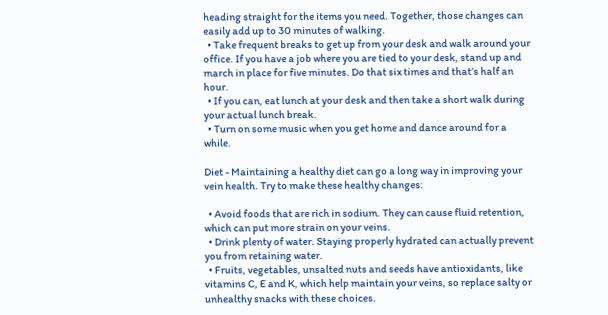heading straight for the items you need. Together, those changes can easily add up to 30 minutes of walking.
  • Take frequent breaks to get up from your desk and walk around your office. If you have a job where you are tied to your desk, stand up and march in place for five minutes. Do that six times and that’s half an hour.
  • If you can, eat lunch at your desk and then take a short walk during your actual lunch break.
  • Turn on some music when you get home and dance around for a while.

Diet - Maintaining a healthy diet can go a long way in improving your vein health. Try to make these healthy changes:

  • Avoid foods that are rich in sodium. They can cause fluid retention, which can put more strain on your veins.
  • Drink plenty of water. Staying properly hydrated can actually prevent you from retaining water.
  • Fruits, vegetables, unsalted nuts and seeds have antioxidants, like vitamins C, E and K, which help maintain your veins, so replace salty or unhealthy snacks with these choices.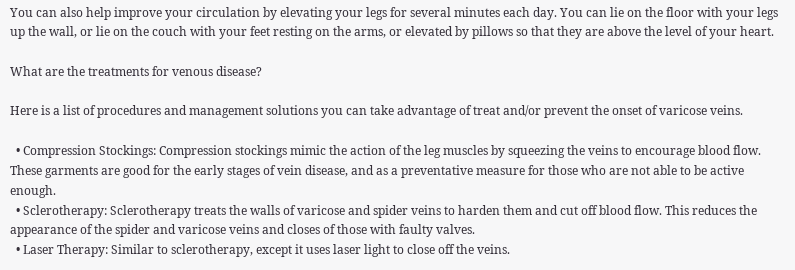You can also help improve your circulation by elevating your legs for several minutes each day. You can lie on the floor with your legs up the wall, or lie on the couch with your feet resting on the arms, or elevated by pillows so that they are above the level of your heart.

What are the treatments for venous disease?

Here is a list of procedures and management solutions you can take advantage of treat and/or prevent the onset of varicose veins.

  • Compression Stockings: Compression stockings mimic the action of the leg muscles by squeezing the veins to encourage blood flow. These garments are good for the early stages of vein disease, and as a preventative measure for those who are not able to be active enough.
  • Sclerotherapy: Sclerotherapy treats the walls of varicose and spider veins to harden them and cut off blood flow. This reduces the appearance of the spider and varicose veins and closes of those with faulty valves.
  • Laser Therapy: Similar to sclerotherapy, except it uses laser light to close off the veins.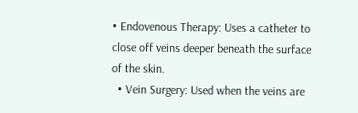• Endovenous Therapy: Uses a catheter to close off veins deeper beneath the surface of the skin.
  • Vein Surgery: Used when the veins are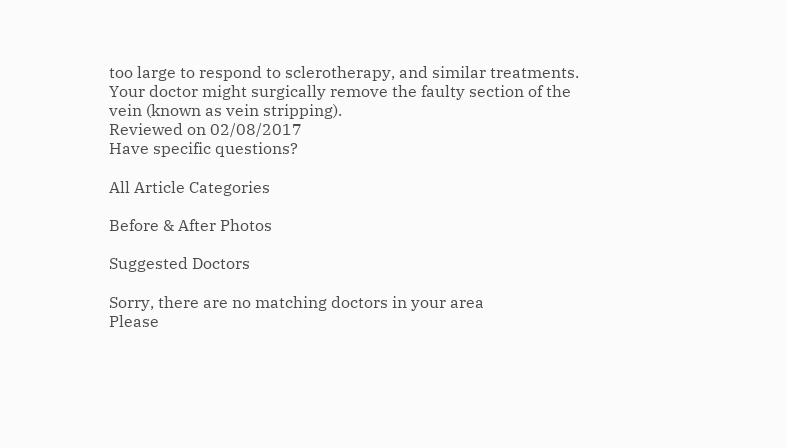too large to respond to sclerotherapy, and similar treatments. Your doctor might surgically remove the faulty section of the vein (known as vein stripping).
Reviewed on 02/08/2017
Have specific questions?

All Article Categories

Before & After Photos

Suggested Doctors

Sorry, there are no matching doctors in your area
Please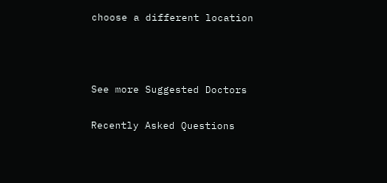choose a different location



See more Suggested Doctors

Recently Asked Questions